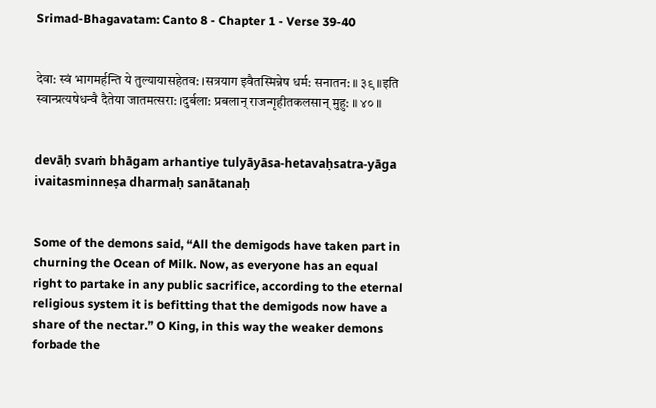Srimad-Bhagavatam: Canto 8 - Chapter 1 - Verse 39-40


देवा: स्वं भागमर्हन्ति ये तुल्यायासहेतव: ।सत्रयाग इवैतस्मिन्नेष धर्म: सनातन: ॥ ३९ ॥इति स्वान्प्रत्यषेधन्वै दैतेया जातमत्सरा: ।दुर्बला: प्रबलान् राजन्गृहीतकलसान् मुहु: ॥ ४० ॥


devāḥ svaṁ bhāgam arhantiye tulyāyāsa-hetavaḥsatra-yāga ivaitasminneṣa dharmaḥ sanātanaḥ


Some of the demons said, “All the demigods have taken part in churning the Ocean of Milk. Now, as everyone has an equal right to partake in any public sacrifice, according to the eternal religious system it is befitting that the demigods now have a share of the nectar.” O King, in this way the weaker demons forbade the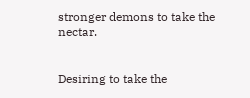stronger demons to take the nectar.


Desiring to take the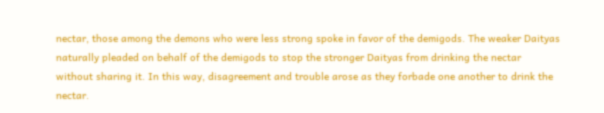nectar, those among the demons who were less strong spoke in favor of the demigods. The weaker Daityas naturally pleaded on behalf of the demigods to stop the stronger Daityas from drinking the nectar without sharing it. In this way, disagreement and trouble arose as they forbade one another to drink the nectar.